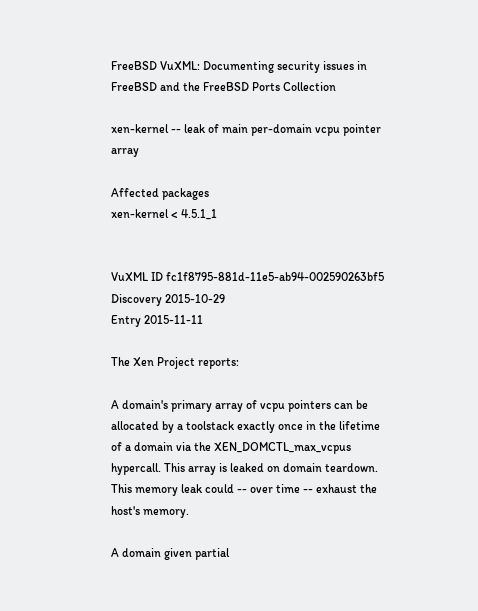FreeBSD VuXML: Documenting security issues in FreeBSD and the FreeBSD Ports Collection

xen-kernel -- leak of main per-domain vcpu pointer array

Affected packages
xen-kernel < 4.5.1_1


VuXML ID fc1f8795-881d-11e5-ab94-002590263bf5
Discovery 2015-10-29
Entry 2015-11-11

The Xen Project reports:

A domain's primary array of vcpu pointers can be allocated by a toolstack exactly once in the lifetime of a domain via the XEN_DOMCTL_max_vcpus hypercall. This array is leaked on domain teardown. This memory leak could -- over time -- exhaust the host's memory.

A domain given partial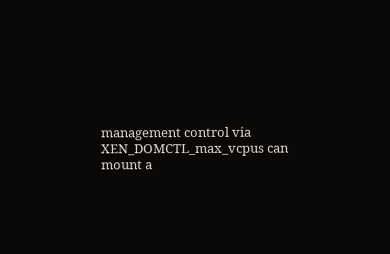management control via XEN_DOMCTL_max_vcpus can mount a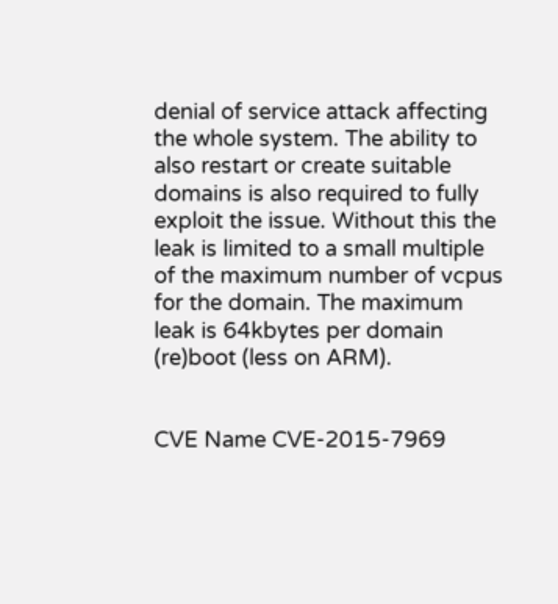denial of service attack affecting the whole system. The ability to also restart or create suitable domains is also required to fully exploit the issue. Without this the leak is limited to a small multiple of the maximum number of vcpus for the domain. The maximum leak is 64kbytes per domain (re)boot (less on ARM).


CVE Name CVE-2015-7969